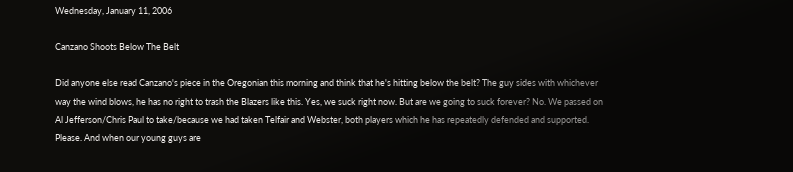Wednesday, January 11, 2006

Canzano Shoots Below The Belt

Did anyone else read Canzano's piece in the Oregonian this morning and think that he's hitting below the belt? The guy sides with whichever way the wind blows, he has no right to trash the Blazers like this. Yes, we suck right now. But are we going to suck forever? No. We passed on Al Jefferson/Chris Paul to take/because we had taken Telfair and Webster, both players which he has repeatedly defended and supported. Please. And when our young guys are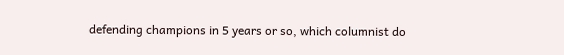defending champions in 5 years or so, which columnist do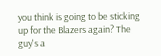you think is going to be sticking up for the Blazers again? The guy's a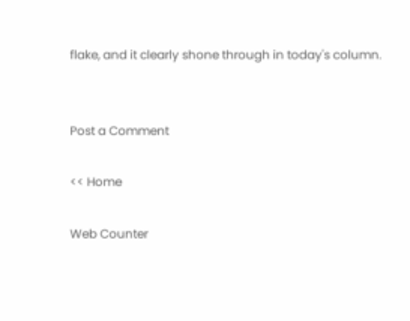flake, and it clearly shone through in today's column.


Post a Comment

<< Home

Web Counter